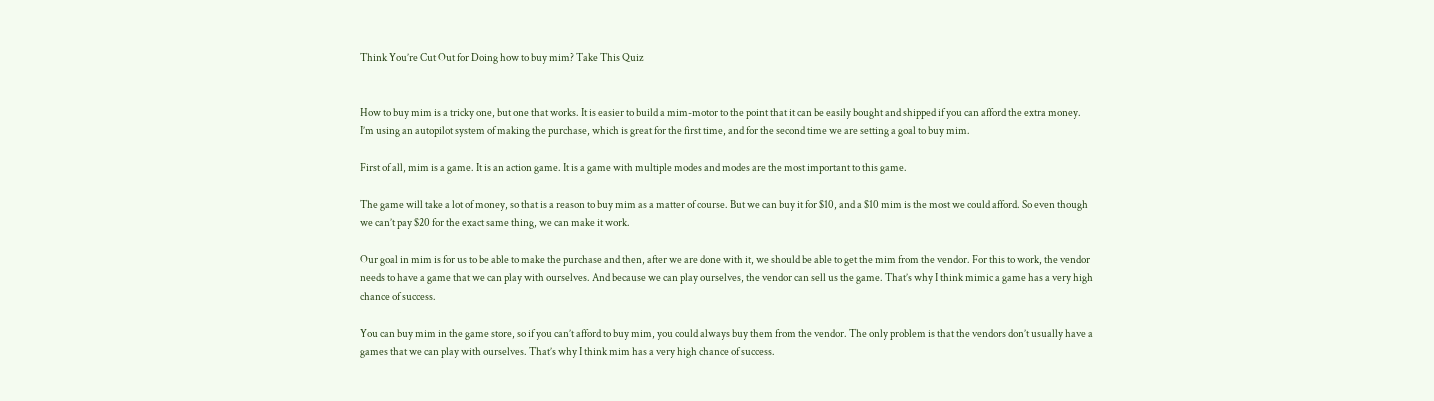Think You’re Cut Out for Doing how to buy mim? Take This Quiz


How to buy mim is a tricky one, but one that works. It is easier to build a mim-motor to the point that it can be easily bought and shipped if you can afford the extra money. I’m using an autopilot system of making the purchase, which is great for the first time, and for the second time we are setting a goal to buy mim.

First of all, mim is a game. It is an action game. It is a game with multiple modes and modes are the most important to this game.

The game will take a lot of money, so that is a reason to buy mim as a matter of course. But we can buy it for $10, and a $10 mim is the most we could afford. So even though we can’t pay $20 for the exact same thing, we can make it work.

Our goal in mim is for us to be able to make the purchase and then, after we are done with it, we should be able to get the mim from the vendor. For this to work, the vendor needs to have a game that we can play with ourselves. And because we can play ourselves, the vendor can sell us the game. That’s why I think mimic a game has a very high chance of success.

You can buy mim in the game store, so if you can’t afford to buy mim, you could always buy them from the vendor. The only problem is that the vendors don’t usually have a games that we can play with ourselves. That’s why I think mim has a very high chance of success.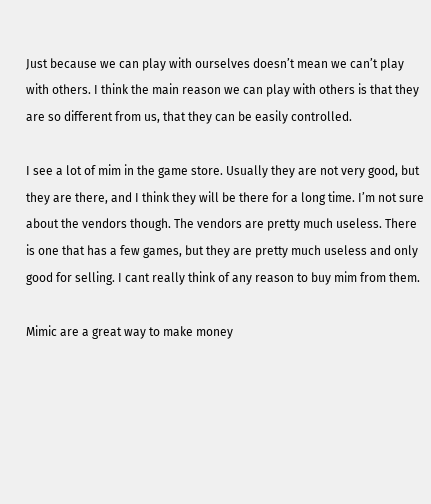Just because we can play with ourselves doesn’t mean we can’t play with others. I think the main reason we can play with others is that they are so different from us, that they can be easily controlled.

I see a lot of mim in the game store. Usually they are not very good, but they are there, and I think they will be there for a long time. I’m not sure about the vendors though. The vendors are pretty much useless. There is one that has a few games, but they are pretty much useless and only good for selling. I cant really think of any reason to buy mim from them.

Mimic are a great way to make money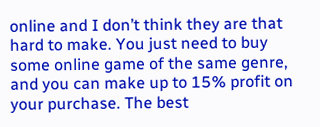online and I don’t think they are that hard to make. You just need to buy some online game of the same genre, and you can make up to 15% profit on your purchase. The best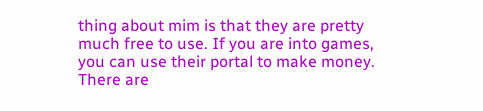thing about mim is that they are pretty much free to use. If you are into games, you can use their portal to make money. There are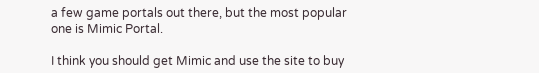a few game portals out there, but the most popular one is Mimic Portal.

I think you should get Mimic and use the site to buy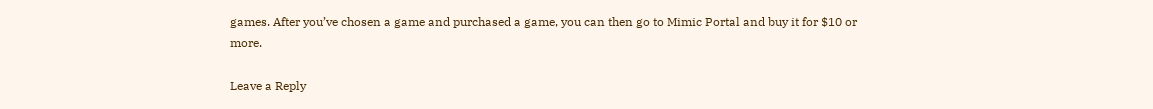games. After you’ve chosen a game and purchased a game, you can then go to Mimic Portal and buy it for $10 or more.

Leave a Reply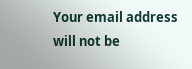Your email address will not be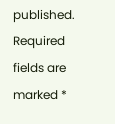published. Required fields are marked *